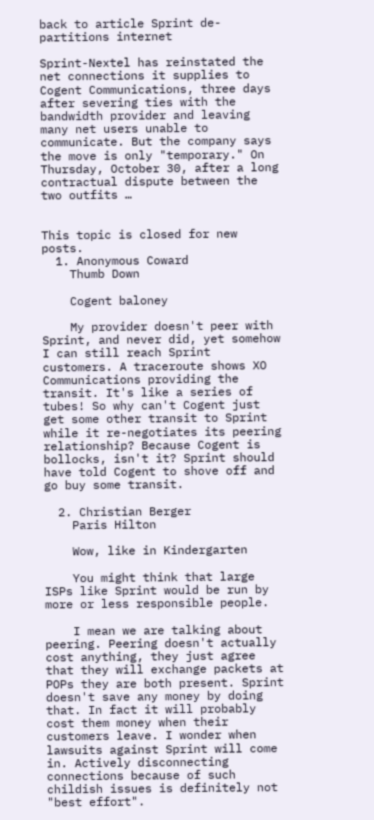back to article Sprint de-partitions internet

Sprint-Nextel has reinstated the net connections it supplies to Cogent Communications, three days after severing ties with the bandwidth provider and leaving many net users unable to communicate. But the company says the move is only "temporary." On Thursday, October 30, after a long contractual dispute between the two outfits …


This topic is closed for new posts.
  1. Anonymous Coward
    Thumb Down

    Cogent baloney

    My provider doesn't peer with Sprint, and never did, yet somehow I can still reach Sprint customers. A traceroute shows XO Communications providing the transit. It's like a series of tubes! So why can't Cogent just get some other transit to Sprint while it re-negotiates its peering relationship? Because Cogent is bollocks, isn't it? Sprint should have told Cogent to shove off and go buy some transit.

  2. Christian Berger
    Paris Hilton

    Wow, like in Kindergarten

    You might think that large ISPs like Sprint would be run by more or less responsible people.

    I mean we are talking about peering. Peering doesn't actually cost anything, they just agree that they will exchange packets at POPs they are both present. Sprint doesn't save any money by doing that. In fact it will probably cost them money when their customers leave. I wonder when lawsuits against Sprint will come in. Actively disconnecting connections because of such childish issues is definitely not "best effort".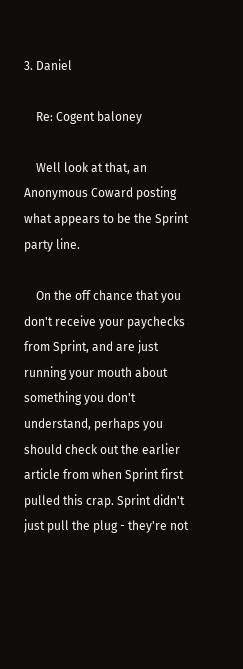3. Daniel

    Re: Cogent baloney

    Well look at that, an Anonymous Coward posting what appears to be the Sprint party line.

    On the off chance that you don't receive your paychecks from Sprint, and are just running your mouth about something you don't understand, perhaps you should check out the earlier article from when Sprint first pulled this crap. Sprint didn't just pull the plug - they're not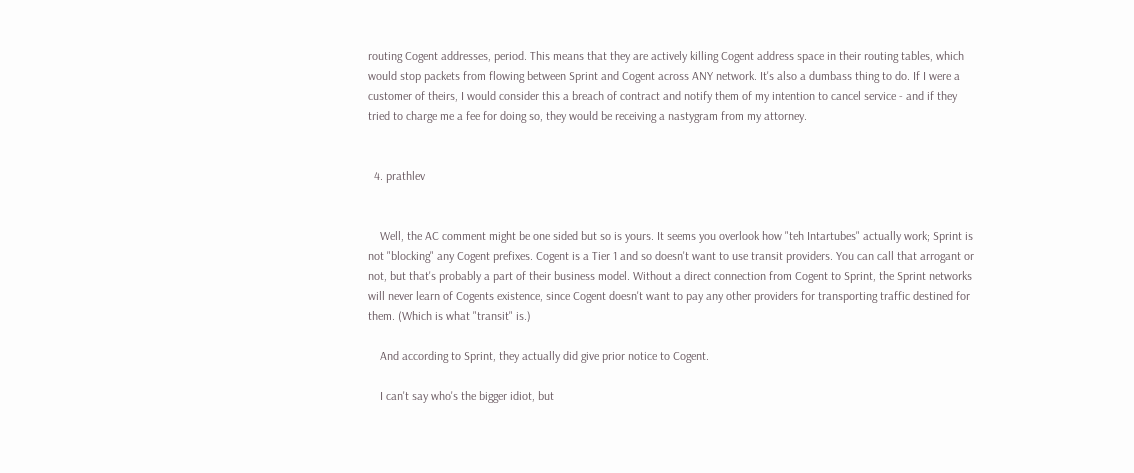routing Cogent addresses, period. This means that they are actively killing Cogent address space in their routing tables, which would stop packets from flowing between Sprint and Cogent across ANY network. It's also a dumbass thing to do. If I were a customer of theirs, I would consider this a breach of contract and notify them of my intention to cancel service - and if they tried to charge me a fee for doing so, they would be receiving a nastygram from my attorney.


  4. prathlev


    Well, the AC comment might be one sided but so is yours. It seems you overlook how "teh Intartubes" actually work; Sprint is not "blocking" any Cogent prefixes. Cogent is a Tier 1 and so doesn't want to use transit providers. You can call that arrogant or not, but that's probably a part of their business model. Without a direct connection from Cogent to Sprint, the Sprint networks will never learn of Cogents existence, since Cogent doesn't want to pay any other providers for transporting traffic destined for them. (Which is what "transit" is.)

    And according to Sprint, they actually did give prior notice to Cogent.

    I can't say who's the bigger idiot, but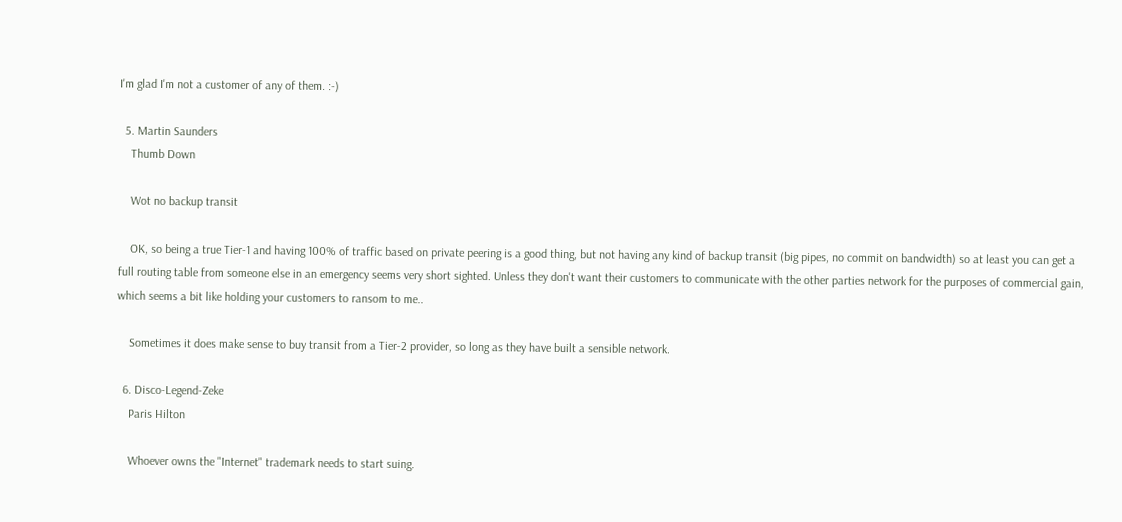I'm glad I'm not a customer of any of them. :-)

  5. Martin Saunders
    Thumb Down

    Wot no backup transit

    OK, so being a true Tier-1 and having 100% of traffic based on private peering is a good thing, but not having any kind of backup transit (big pipes, no commit on bandwidth) so at least you can get a full routing table from someone else in an emergency seems very short sighted. Unless they don't want their customers to communicate with the other parties network for the purposes of commercial gain, which seems a bit like holding your customers to ransom to me..

    Sometimes it does make sense to buy transit from a Tier-2 provider, so long as they have built a sensible network.

  6. Disco-Legend-Zeke
    Paris Hilton

    Whoever owns the "Internet" trademark needs to start suing.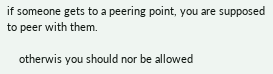if someone gets to a peering point, you are supposed to peer with them.

    otherwis you should nor be allowed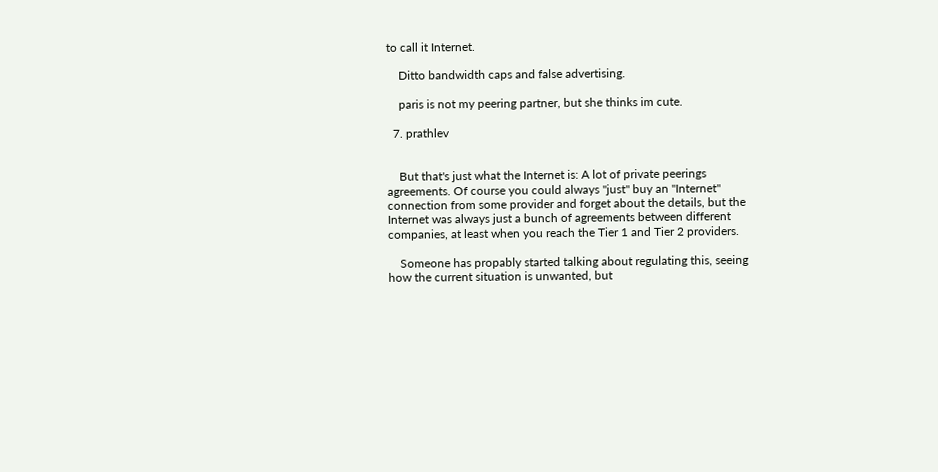to call it Internet.

    Ditto bandwidth caps and false advertising.

    paris is not my peering partner, but she thinks im cute.

  7. prathlev


    But that's just what the Internet is: A lot of private peerings agreements. Of course you could always "just" buy an "Internet" connection from some provider and forget about the details, but the Internet was always just a bunch of agreements between different companies, at least when you reach the Tier 1 and Tier 2 providers.

    Someone has propably started talking about regulating this, seeing how the current situation is unwanted, but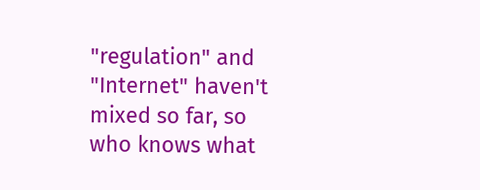"regulation" and "Internet" haven't mixed so far, so who knows what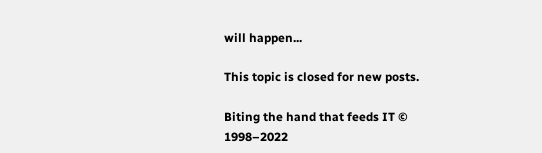will happen...

This topic is closed for new posts.

Biting the hand that feeds IT © 1998–2022